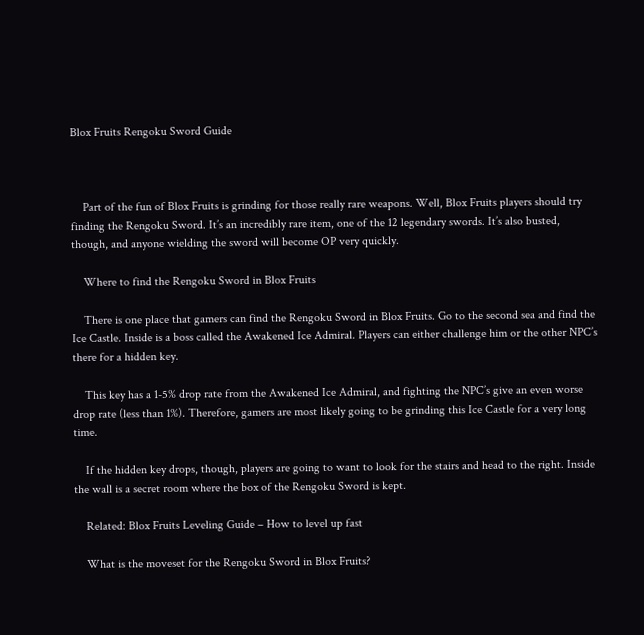Blox Fruits Rengoku Sword Guide



    Part of the fun of Blox Fruits is grinding for those really rare weapons. Well, Blox Fruits players should try finding the Rengoku Sword. It’s an incredibly rare item, one of the 12 legendary swords. It’s also busted, though, and anyone wielding the sword will become OP very quickly.

    Where to find the Rengoku Sword in Blox Fruits

    There is one place that gamers can find the Rengoku Sword in Blox Fruits. Go to the second sea and find the Ice Castle. Inside is a boss called the Awakened Ice Admiral. Players can either challenge him or the other NPC’s there for a hidden key.

    This key has a 1-5% drop rate from the Awakened Ice Admiral, and fighting the NPC’s give an even worse drop rate (less than 1%). Therefore, gamers are most likely going to be grinding this Ice Castle for a very long time.

    If the hidden key drops, though, players are going to want to look for the stairs and head to the right. Inside the wall is a secret room where the box of the Rengoku Sword is kept.

    Related: Blox Fruits Leveling Guide – How to level up fast

    What is the moveset for the Rengoku Sword in Blox Fruits?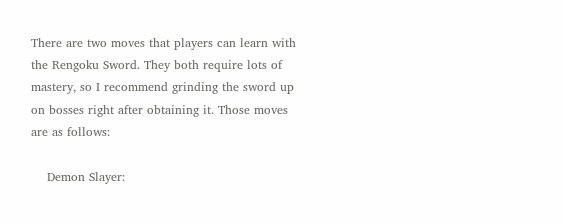There are two moves that players can learn with the Rengoku Sword. They both require lots of mastery, so I recommend grinding the sword up on bosses right after obtaining it. Those moves are as follows:

    Demon Slayer: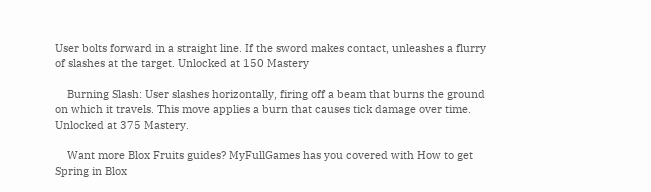User bolts forward in a straight line. If the sword makes contact, unleashes a flurry of slashes at the target. Unlocked at 150 Mastery

    Burning Slash: User slashes horizontally, firing off a beam that burns the ground on which it travels. This move applies a burn that causes tick damage over time. Unlocked at 375 Mastery.

    Want more Blox Fruits guides? MyFullGames has you covered with How to get Spring in Blox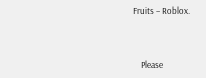Fruits – Roblox.



    Please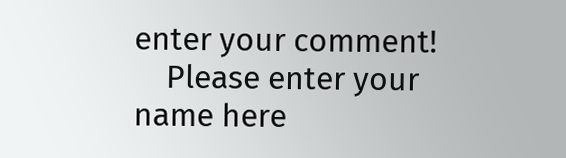enter your comment!
    Please enter your name here